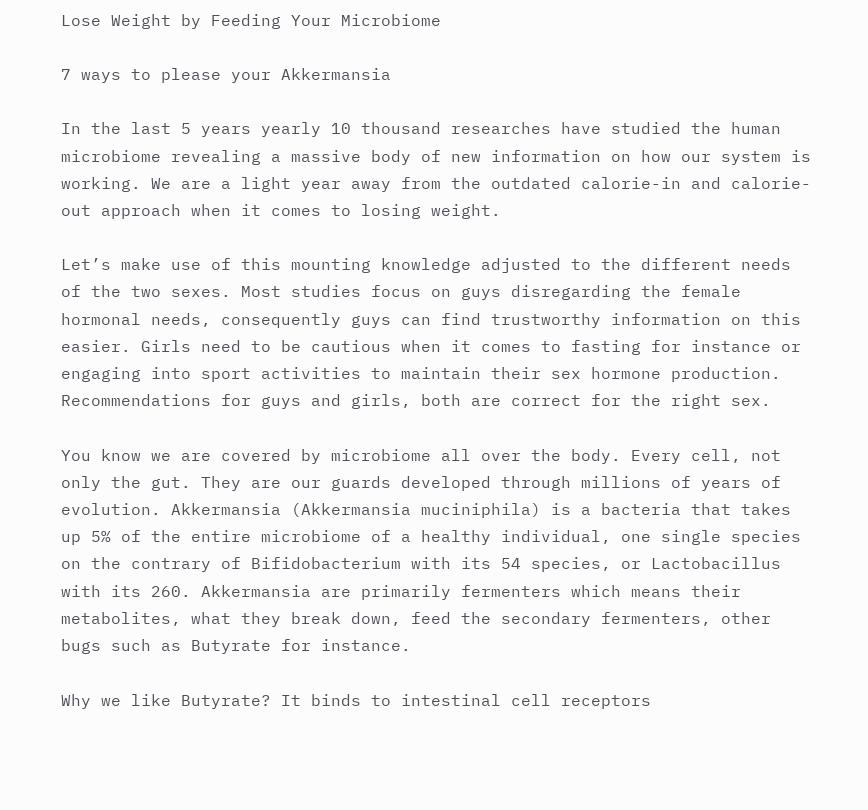Lose Weight by Feeding Your Microbiome

7 ways to please your Akkermansia

In the last 5 years yearly 10 thousand researches have studied the human microbiome revealing a massive body of new information on how our system is working. We are a light year away from the outdated calorie-in and calorie-out approach when it comes to losing weight.

Let’s make use of this mounting knowledge adjusted to the different needs of the two sexes. Most studies focus on guys disregarding the female hormonal needs, consequently guys can find trustworthy information on this easier. Girls need to be cautious when it comes to fasting for instance or engaging into sport activities to maintain their sex hormone production. Recommendations for guys and girls, both are correct for the right sex.

You know we are covered by microbiome all over the body. Every cell, not only the gut. They are our guards developed through millions of years of evolution. Akkermansia (Akkermansia muciniphila) is a bacteria that takes up 5% of the entire microbiome of a healthy individual, one single species on the contrary of Bifidobacterium with its 54 species, or Lactobacillus with its 260. Akkermansia are primarily fermenters which means their metabolites, what they break down, feed the secondary fermenters, other bugs such as Butyrate for instance.

Why we like Butyrate? It binds to intestinal cell receptors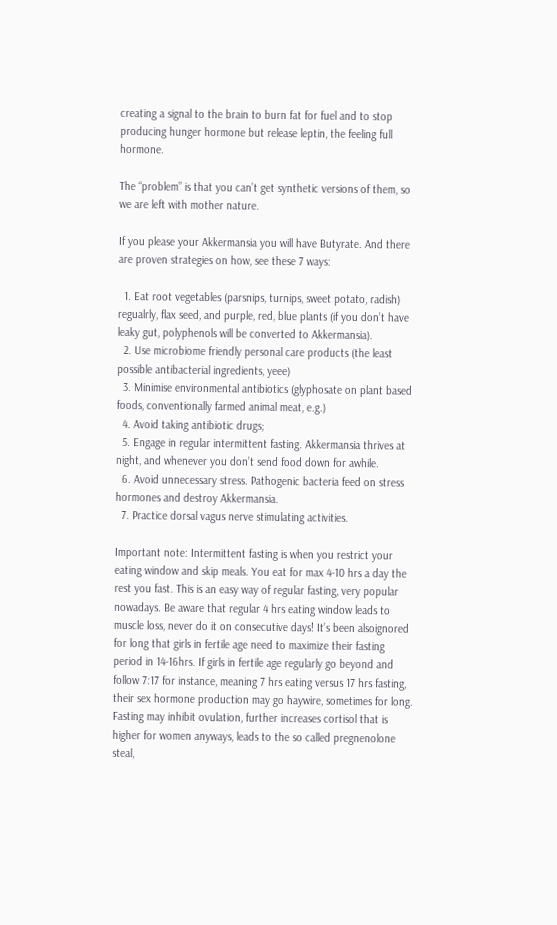creating a signal to the brain to burn fat for fuel and to stop producing hunger hormone but release leptin, the feeling full hormone.

The “problem” is that you can’t get synthetic versions of them, so we are left with mother nature.

If you please your Akkermansia you will have Butyrate. And there are proven strategies on how, see these 7 ways:

  1. Eat root vegetables (parsnips, turnips, sweet potato, radish) regualrly, flax seed, and purple, red, blue plants (if you don’t have leaky gut, polyphenols will be converted to Akkermansia).
  2. Use microbiome friendly personal care products (the least possible antibacterial ingredients, yeee)
  3. Minimise environmental antibiotics (glyphosate on plant based foods, conventionally farmed animal meat, e.g.)
  4. Avoid taking antibiotic drugs;
  5. Engage in regular intermittent fasting. Akkermansia thrives at night, and whenever you don’t send food down for awhile.
  6. Avoid unnecessary stress. Pathogenic bacteria feed on stress hormones and destroy Akkermansia.
  7. Practice dorsal vagus nerve stimulating activities.

Important note: Intermittent fasting is when you restrict your eating window and skip meals. You eat for max 4-10 hrs a day the rest you fast. This is an easy way of regular fasting, very popular nowadays. Be aware that regular 4 hrs eating window leads to muscle loss, never do it on consecutive days! It’s been alsoignored for long that girls in fertile age need to maximize their fasting period in 14-16hrs. If girls in fertile age regularly go beyond and follow 7:17 for instance, meaning 7 hrs eating versus 17 hrs fasting, their sex hormone production may go haywire, sometimes for long. Fasting may inhibit ovulation, further increases cortisol that is higher for women anyways, leads to the so called pregnenolone steal,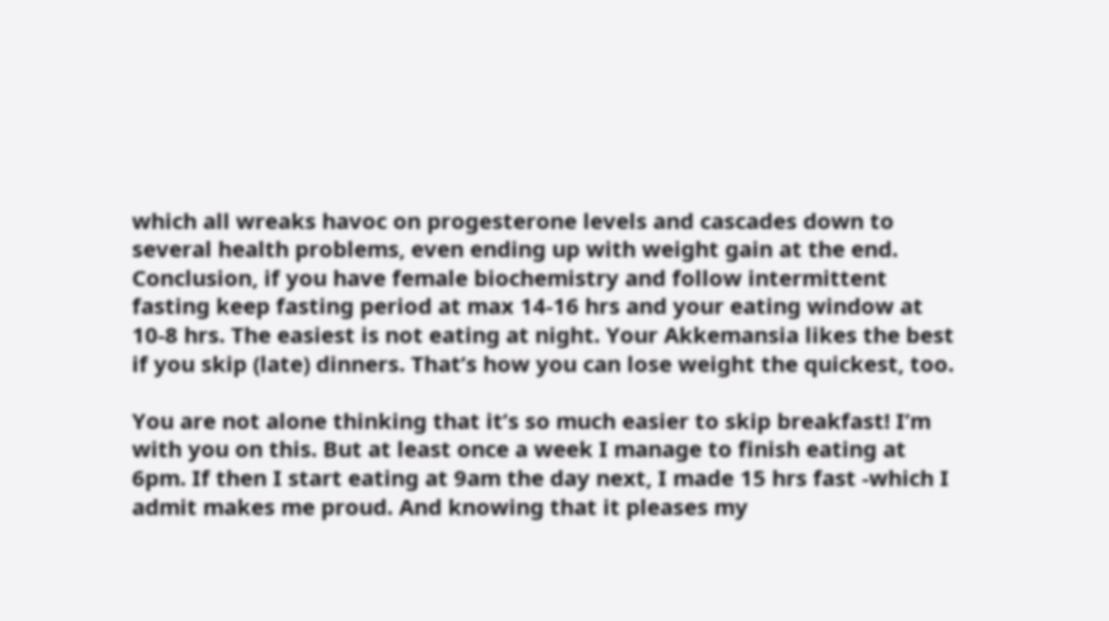which all wreaks havoc on progesterone levels and cascades down to several health problems, even ending up with weight gain at the end. Conclusion, if you have female biochemistry and follow intermittent fasting keep fasting period at max 14-16 hrs and your eating window at 10-8 hrs. The easiest is not eating at night. Your Akkemansia likes the best if you skip (late) dinners. That’s how you can lose weight the quickest, too.

You are not alone thinking that it’s so much easier to skip breakfast! I’m with you on this. But at least once a week I manage to finish eating at 6pm. If then I start eating at 9am the day next, I made 15 hrs fast -which I admit makes me proud. And knowing that it pleases my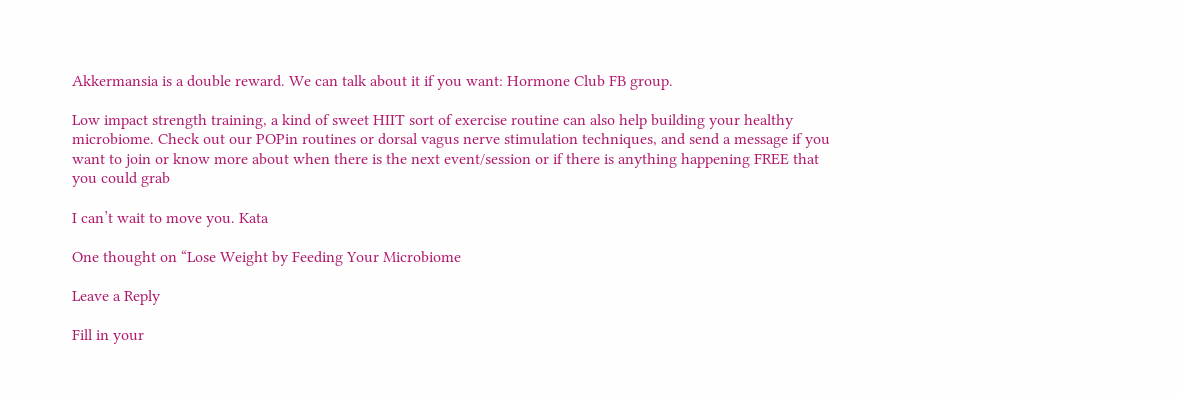Akkermansia is a double reward. We can talk about it if you want: Hormone Club FB group.

Low impact strength training, a kind of sweet HIIT sort of exercise routine can also help building your healthy microbiome. Check out our POPin routines or dorsal vagus nerve stimulation techniques, and send a message if you want to join or know more about when there is the next event/session or if there is anything happening FREE that you could grab

I can’t wait to move you. Kata

One thought on “Lose Weight by Feeding Your Microbiome

Leave a Reply

Fill in your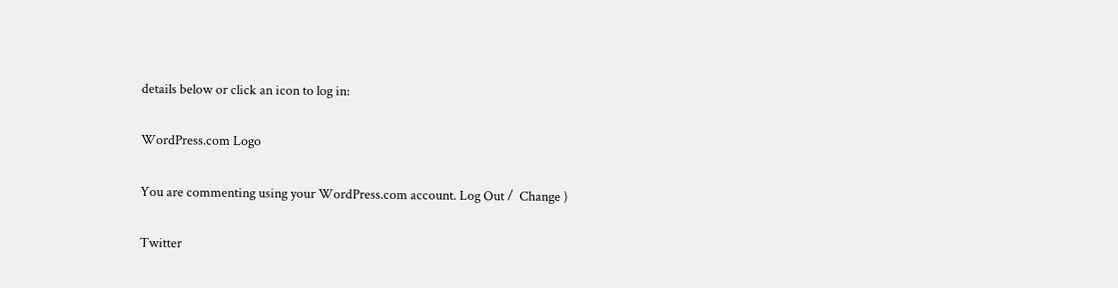details below or click an icon to log in:

WordPress.com Logo

You are commenting using your WordPress.com account. Log Out /  Change )

Twitter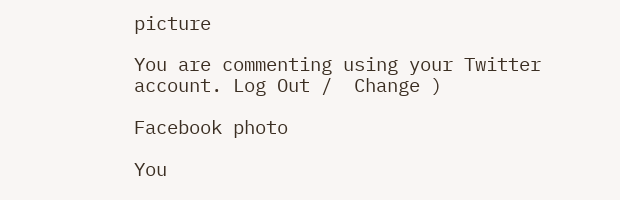picture

You are commenting using your Twitter account. Log Out /  Change )

Facebook photo

You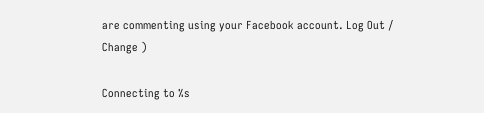are commenting using your Facebook account. Log Out /  Change )

Connecting to %s